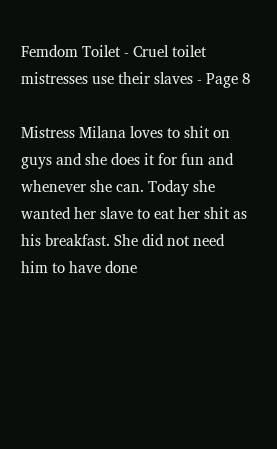Femdom Toilet - Cruel toilet mistresses use their slaves - Page 8

Mistress Milana loves to shit on guys and she does it for fun and whenever she can. Today she wanted her slave to eat her shit as his breakfast. She did not need him to have done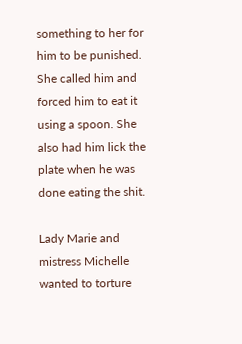something to her for him to be punished. She called him and forced him to eat it using a spoon. She also had him lick the plate when he was done eating the shit.

Lady Marie and mistress Michelle wanted to torture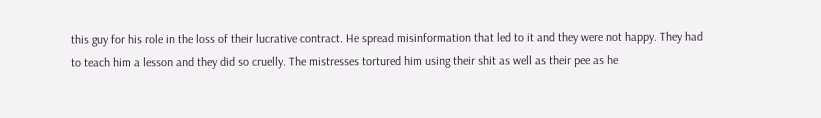this guy for his role in the loss of their lucrative contract. He spread misinformation that led to it and they were not happy. They had to teach him a lesson and they did so cruelly. The mistresses tortured him using their shit as well as their pee as he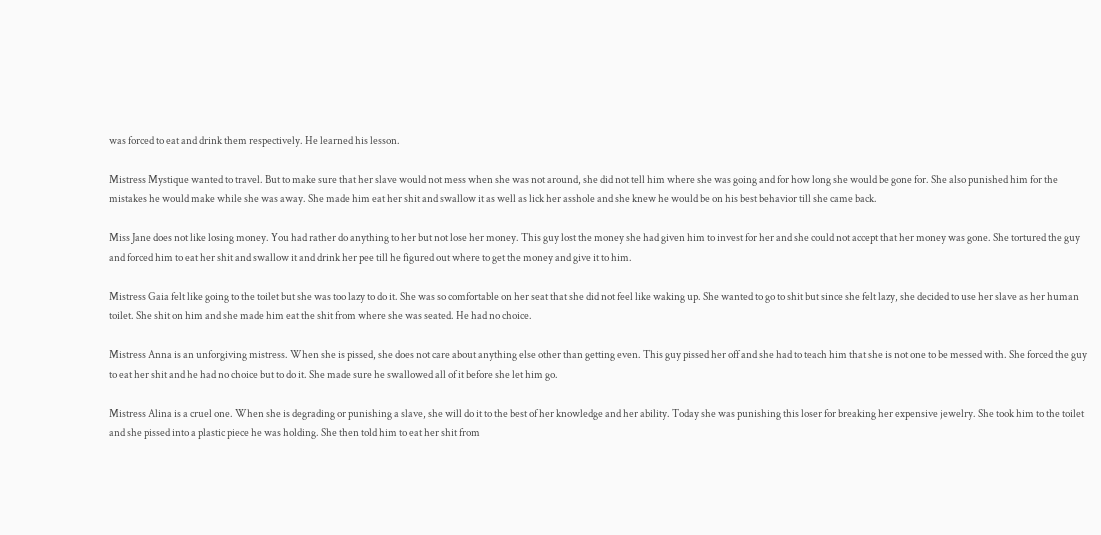was forced to eat and drink them respectively. He learned his lesson.

Mistress Mystique wanted to travel. But to make sure that her slave would not mess when she was not around, she did not tell him where she was going and for how long she would be gone for. She also punished him for the mistakes he would make while she was away. She made him eat her shit and swallow it as well as lick her asshole and she knew he would be on his best behavior till she came back.

Miss Jane does not like losing money. You had rather do anything to her but not lose her money. This guy lost the money she had given him to invest for her and she could not accept that her money was gone. She tortured the guy and forced him to eat her shit and swallow it and drink her pee till he figured out where to get the money and give it to him.

Mistress Gaia felt like going to the toilet but she was too lazy to do it. She was so comfortable on her seat that she did not feel like waking up. She wanted to go to shit but since she felt lazy, she decided to use her slave as her human toilet. She shit on him and she made him eat the shit from where she was seated. He had no choice.

Mistress Anna is an unforgiving mistress. When she is pissed, she does not care about anything else other than getting even. This guy pissed her off and she had to teach him that she is not one to be messed with. She forced the guy to eat her shit and he had no choice but to do it. She made sure he swallowed all of it before she let him go.

Mistress Alina is a cruel one. When she is degrading or punishing a slave, she will do it to the best of her knowledge and her ability. Today she was punishing this loser for breaking her expensive jewelry. She took him to the toilet and she pissed into a plastic piece he was holding. She then told him to eat her shit from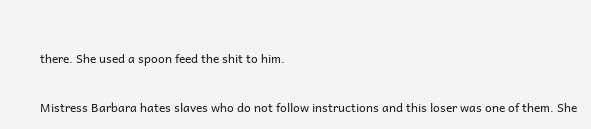there. She used a spoon feed the shit to him.

Mistress Barbara hates slaves who do not follow instructions and this loser was one of them. She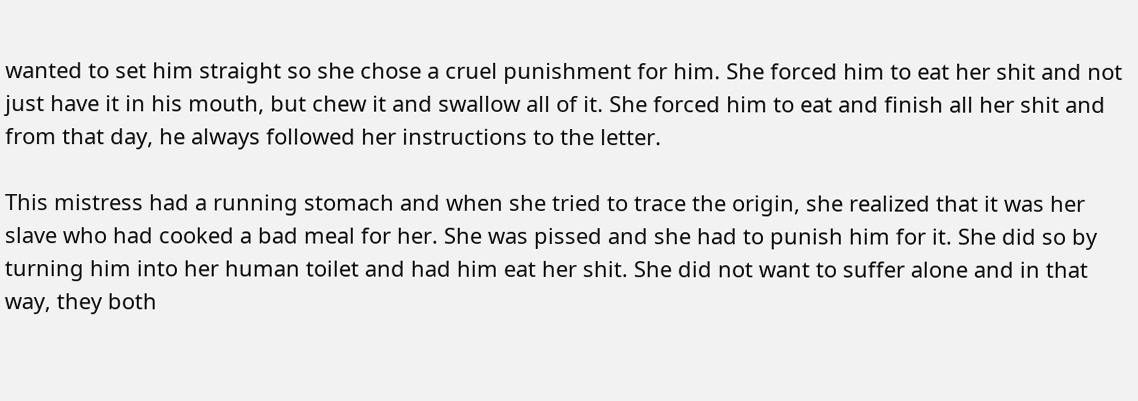wanted to set him straight so she chose a cruel punishment for him. She forced him to eat her shit and not just have it in his mouth, but chew it and swallow all of it. She forced him to eat and finish all her shit and from that day, he always followed her instructions to the letter.

This mistress had a running stomach and when she tried to trace the origin, she realized that it was her slave who had cooked a bad meal for her. She was pissed and she had to punish him for it. She did so by turning him into her human toilet and had him eat her shit. She did not want to suffer alone and in that way, they both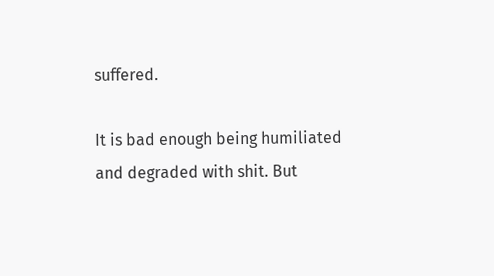suffered.

It is bad enough being humiliated and degraded with shit. But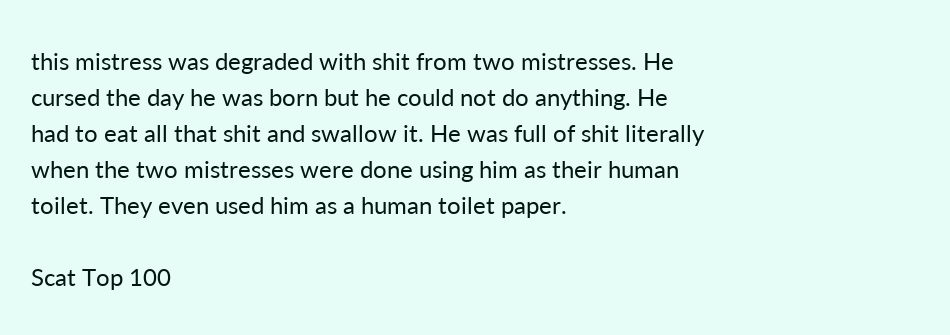this mistress was degraded with shit from two mistresses. He cursed the day he was born but he could not do anything. He had to eat all that shit and swallow it. He was full of shit literally when the two mistresses were done using him as their human toilet. They even used him as a human toilet paper.

Scat Top 100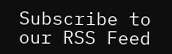Subscribe to our RSS Feed